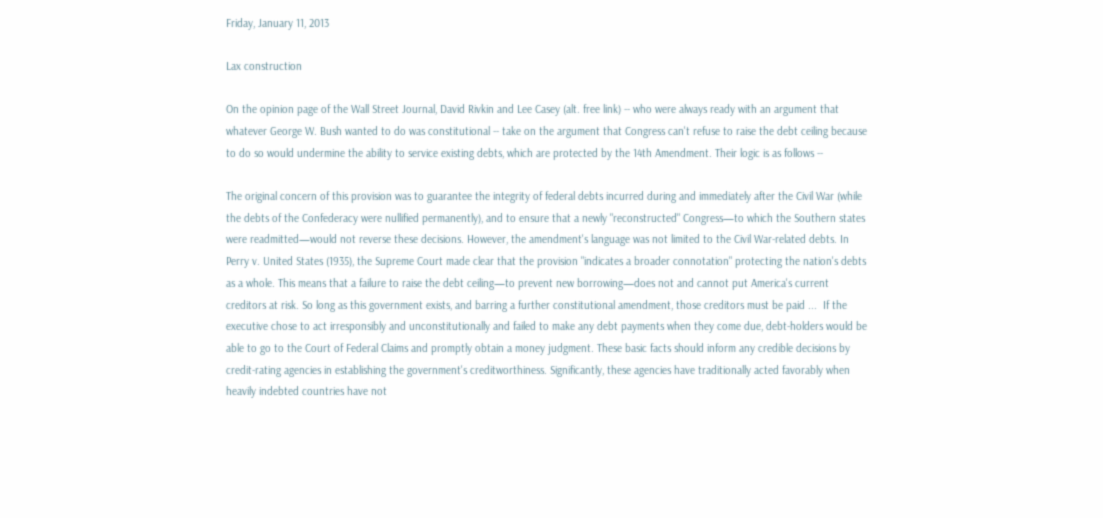Friday, January 11, 2013

Lax construction

On the opinion page of the Wall Street Journal, David Rivkin and Lee Casey (alt. free link) -- who were always ready with an argument that whatever George W. Bush wanted to do was constitutional -- take on the argument that Congress can't refuse to raise the debt ceiling because to do so would undermine the ability to service existing debts, which are protected by the 14th Amendment. Their logic is as follows --

The original concern of this provision was to guarantee the integrity of federal debts incurred during and immediately after the Civil War (while the debts of the Confederacy were nullified permanently), and to ensure that a newly "reconstructed" Congress—to which the Southern states were readmitted—would not reverse these decisions. However, the amendment's language was not limited to the Civil War-related debts. In Perry v. United States (1935), the Supreme Court made clear that the provision "indicates a broader connotation" protecting the nation's debts as a whole. This means that a failure to raise the debt ceiling—to prevent new borrowing—does not and cannot put America's current creditors at risk. So long as this government exists, and barring a further constitutional amendment, those creditors must be paid ...  If the executive chose to act irresponsibly and unconstitutionally and failed to make any debt payments when they come due, debt-holders would be able to go to the Court of Federal Claims and promptly obtain a money judgment. These basic facts should inform any credible decisions by credit-rating agencies in establishing the government's creditworthiness. Significantly, these agencies have traditionally acted favorably when heavily indebted countries have not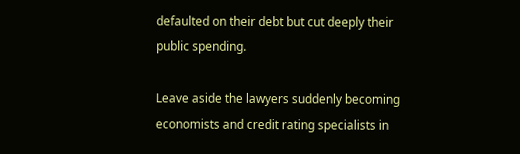defaulted on their debt but cut deeply their public spending.

Leave aside the lawyers suddenly becoming economists and credit rating specialists in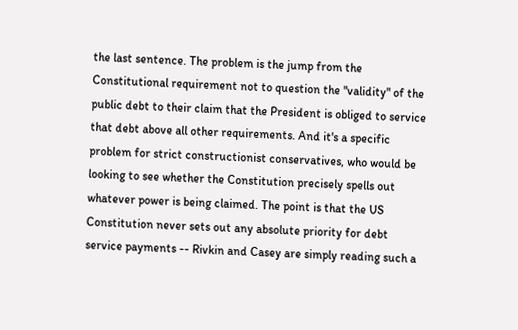the last sentence. The problem is the jump from the Constitutional requirement not to question the "validity" of the public debt to their claim that the President is obliged to service that debt above all other requirements. And it's a specific problem for strict constructionist conservatives, who would be looking to see whether the Constitution precisely spells out whatever power is being claimed. The point is that the US Constitution never sets out any absolute priority for debt service payments -- Rivkin and Casey are simply reading such a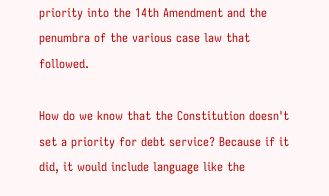priority into the 14th Amendment and the penumbra of the various case law that followed.

How do we know that the Constitution doesn't set a priority for debt service? Because if it did, it would include language like the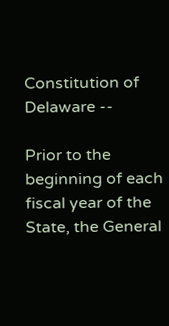Constitution of Delaware --

Prior to the beginning of each fiscal year of the State, the General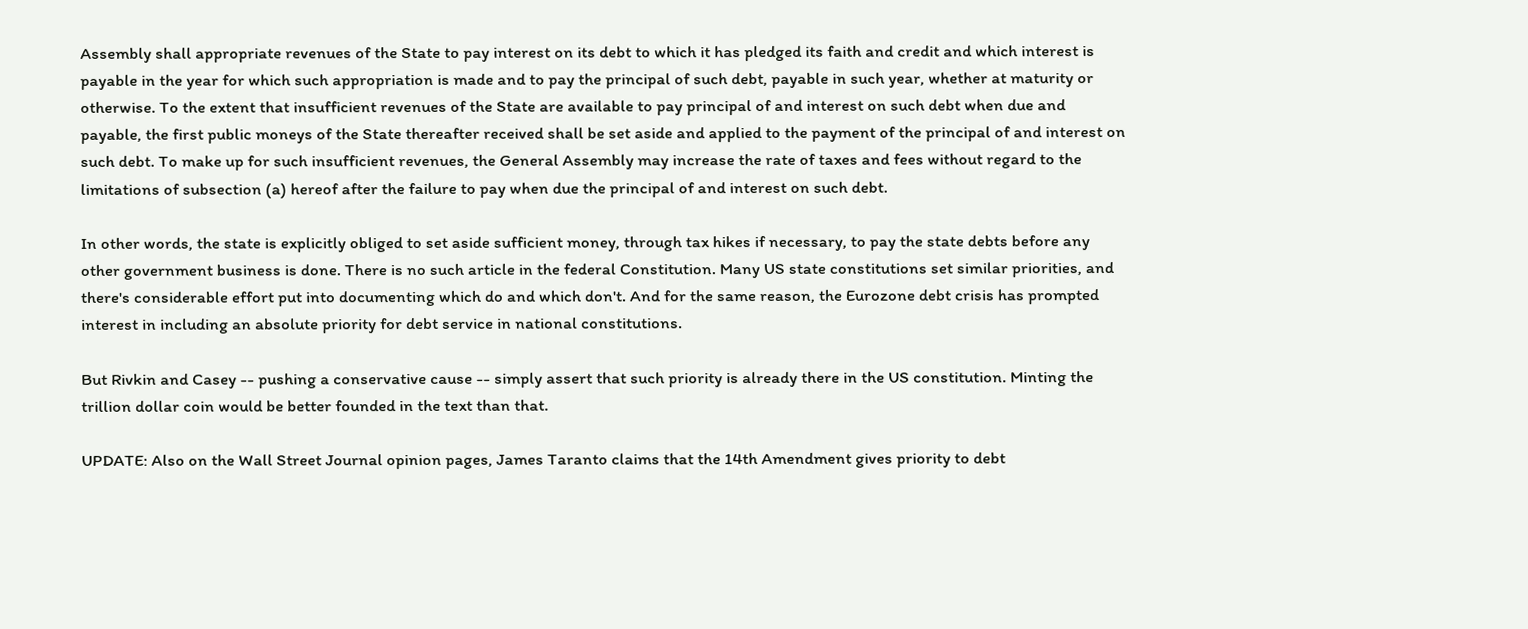Assembly shall appropriate revenues of the State to pay interest on its debt to which it has pledged its faith and credit and which interest is payable in the year for which such appropriation is made and to pay the principal of such debt, payable in such year, whether at maturity or otherwise. To the extent that insufficient revenues of the State are available to pay principal of and interest on such debt when due and payable, the first public moneys of the State thereafter received shall be set aside and applied to the payment of the principal of and interest on such debt. To make up for such insufficient revenues, the General Assembly may increase the rate of taxes and fees without regard to the limitations of subsection (a) hereof after the failure to pay when due the principal of and interest on such debt.

In other words, the state is explicitly obliged to set aside sufficient money, through tax hikes if necessary, to pay the state debts before any other government business is done. There is no such article in the federal Constitution. Many US state constitutions set similar priorities, and there's considerable effort put into documenting which do and which don't. And for the same reason, the Eurozone debt crisis has prompted interest in including an absolute priority for debt service in national constitutions.

But Rivkin and Casey -- pushing a conservative cause -- simply assert that such priority is already there in the US constitution. Minting the trillion dollar coin would be better founded in the text than that.

UPDATE: Also on the Wall Street Journal opinion pages, James Taranto claims that the 14th Amendment gives priority to debt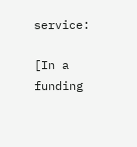service:

[In a funding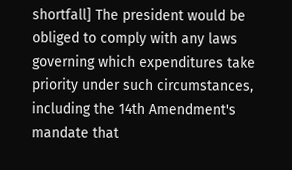shortfall] The president would be obliged to comply with any laws governing which expenditures take priority under such circumstances, including the 14th Amendment's mandate that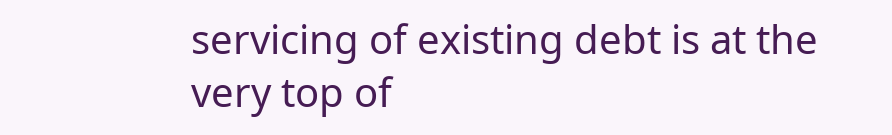servicing of existing debt is at the very top of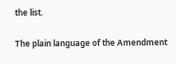the list.

The plain language of the Amendment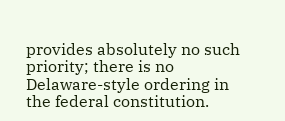provides absolutely no such priority; there is no Delaware-style ordering in the federal constitution.